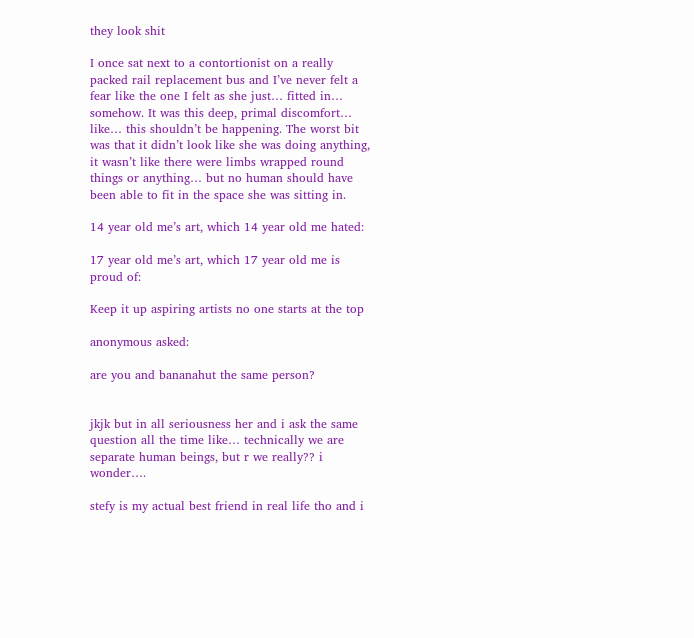they look shit

I once sat next to a contortionist on a really packed rail replacement bus and I’ve never felt a fear like the one I felt as she just… fitted in… somehow. It was this deep, primal discomfort… like… this shouldn’t be happening. The worst bit was that it didn’t look like she was doing anything, it wasn’t like there were limbs wrapped round things or anything… but no human should have been able to fit in the space she was sitting in.

14 year old me’s art, which 14 year old me hated:

17 year old me’s art, which 17 year old me is proud of:

Keep it up aspiring artists no one starts at the top

anonymous asked:

are you and bananahut the same person?


jkjk but in all seriousness her and i ask the same question all the time like… technically we are separate human beings, but r we really?? i wonder….

stefy is my actual best friend in real life tho and i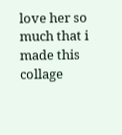love her so much that i made this collage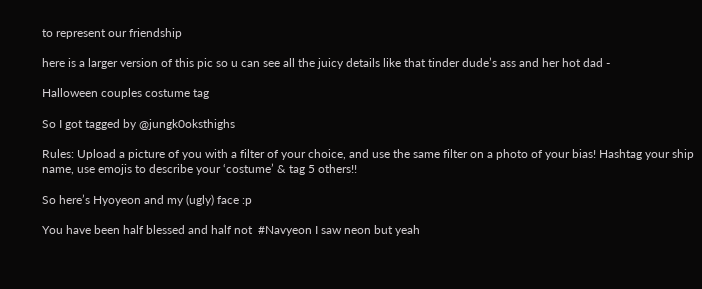to represent our friendship

here is a larger version of this pic so u can see all the juicy details like that tinder dude’s ass and her hot dad -

Halloween couples costume tag

So I got tagged by @jungk0oksthighs

Rules: Upload a picture of you with a filter of your choice, and use the same filter on a photo of your bias! Hashtag your ship name, use emojis to describe your ‘costume’ & tag 5 others!!

So here’s Hyoyeon and my (ugly) face :p

You have been half blessed and half not  #Navyeon I saw neon but yeah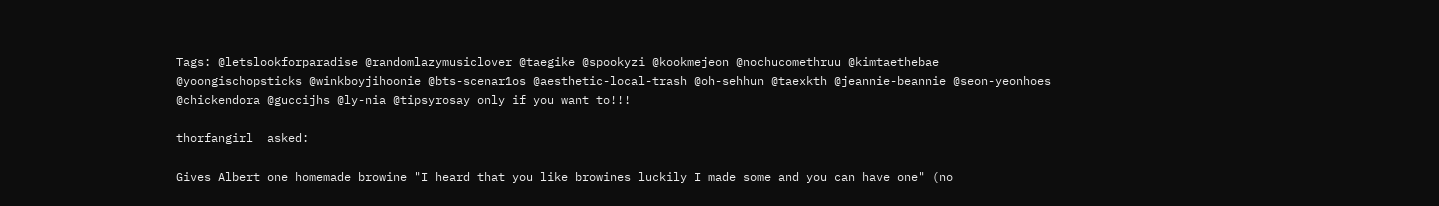Tags: @letslookforparadise @randomlazymusiclover @taegike @spookyzi @kookmejeon @nochucomethruu @kimtaethebae @yoongischopsticks @winkboyjihoonie @bts-scenar1os @aesthetic-local-trash @oh-sehhun @taexkth @jeannie-beannie @seon-yeonhoes @chickendora @guccijhs @ly-nia @tipsyrosay only if you want to!!!

thorfangirl  asked:

Gives Albert one homemade browine "I heard that you like browines luckily I made some and you can have one" (no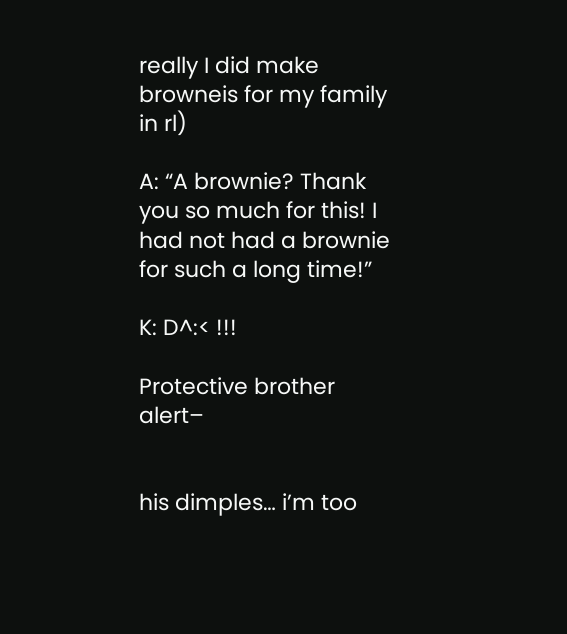really I did make browneis for my family in rl)

A: “A brownie? Thank you so much for this! I had not had a brownie for such a long time!”

K: D^:< !!!

Protective brother alert–


his dimples… i’m too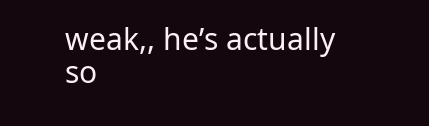weak,, he’s actually so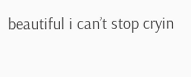beautiful i can’t stop cryin